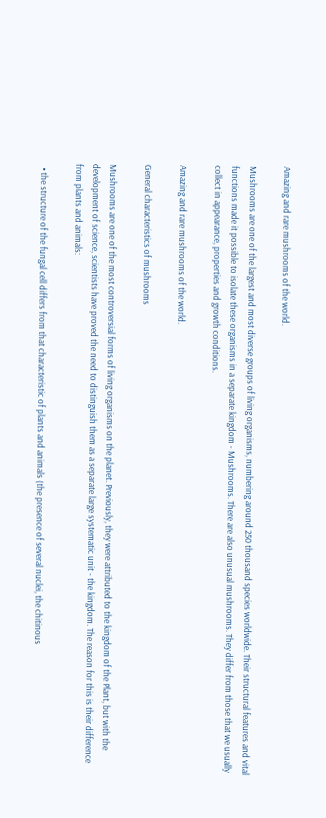Amazing and rare mushrooms of the world.

Mushrooms are one of the largest and most diverse groups of living organisms, numbering around 250 thousand species worldwide. Their structural features and vital functions made it possible to isolate these organisms in a separate kingdom - Mushrooms. There are also unusual mushrooms. They differ from those that we usually collect in appearance, properties and growth conditions.

Amazing and rare mushrooms of the world.

General characteristics of mushrooms

Mushrooms are one of the most controversial forms of living organisms on the planet. Previously, they were attributed to the kingdom of the Plant, but with the development of science, scientists have proved the need to distinguish them as a separate large systematic unit - the kingdom. The reason for this is their difference from plants and animals:

  • the structure of the fungal cell differs from that characteristic of plants and animals (the presence of several nuclei, the chitinous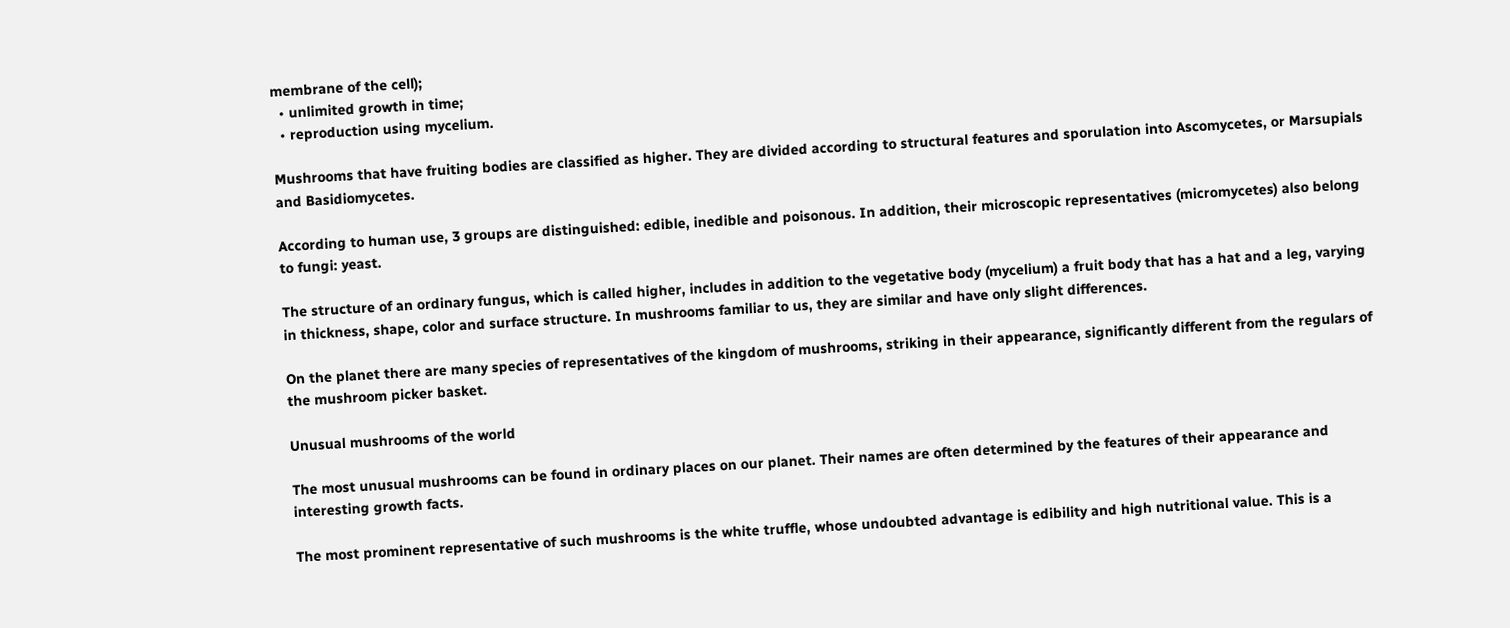membrane of the cell);
  • unlimited growth in time;
  • reproduction using mycelium.

Mushrooms that have fruiting bodies are classified as higher. They are divided according to structural features and sporulation into Ascomycetes, or Marsupials and Basidiomycetes.

According to human use, 3 groups are distinguished: edible, inedible and poisonous. In addition, their microscopic representatives (micromycetes) also belong to fungi: yeast.

The structure of an ordinary fungus, which is called higher, includes in addition to the vegetative body (mycelium) a fruit body that has a hat and a leg, varying in thickness, shape, color and surface structure. In mushrooms familiar to us, they are similar and have only slight differences.

On the planet there are many species of representatives of the kingdom of mushrooms, striking in their appearance, significantly different from the regulars of the mushroom picker basket.

Unusual mushrooms of the world

The most unusual mushrooms can be found in ordinary places on our planet. Their names are often determined by the features of their appearance and interesting growth facts.

The most prominent representative of such mushrooms is the white truffle, whose undoubted advantage is edibility and high nutritional value. This is a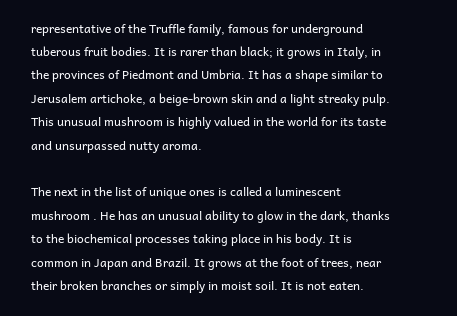representative of the Truffle family, famous for underground tuberous fruit bodies. It is rarer than black; it grows in Italy, in the provinces of Piedmont and Umbria. It has a shape similar to Jerusalem artichoke, a beige-brown skin and a light streaky pulp. This unusual mushroom is highly valued in the world for its taste and unsurpassed nutty aroma.

The next in the list of unique ones is called a luminescent mushroom . He has an unusual ability to glow in the dark, thanks to the biochemical processes taking place in his body. It is common in Japan and Brazil. It grows at the foot of trees, near their broken branches or simply in moist soil. It is not eaten.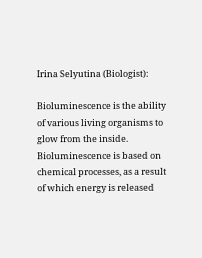Irina Selyutina (Biologist):

Bioluminescence is the ability of various living organisms to glow from the inside. Bioluminescence is based on chemical processes, as a result of which energy is released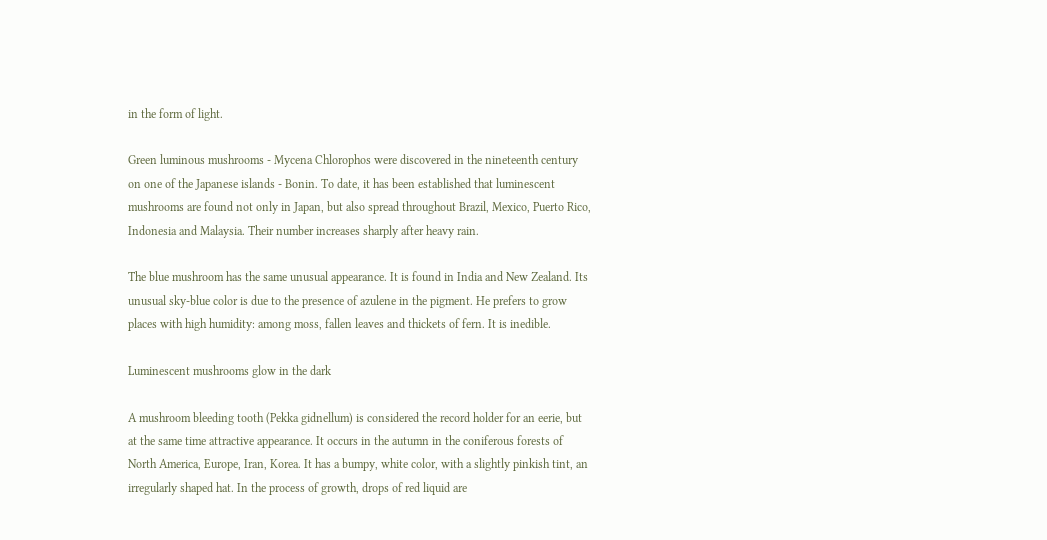in the form of light.

Green luminous mushrooms - Mycena Chlorophos were discovered in the nineteenth century on one of the Japanese islands - Bonin. To date, it has been established that luminescent mushrooms are found not only in Japan, but also spread throughout Brazil, Mexico, Puerto Rico, Indonesia and Malaysia. Their number increases sharply after heavy rain.

The blue mushroom has the same unusual appearance. It is found in India and New Zealand. Its unusual sky-blue color is due to the presence of azulene in the pigment. He prefers to grow places with high humidity: among moss, fallen leaves and thickets of fern. It is inedible.

Luminescent mushrooms glow in the dark

A mushroom bleeding tooth (Pekka gidnellum) is considered the record holder for an eerie, but at the same time attractive appearance. It occurs in the autumn in the coniferous forests of North America, Europe, Iran, Korea. It has a bumpy, white color, with a slightly pinkish tint, an irregularly shaped hat. In the process of growth, drops of red liquid are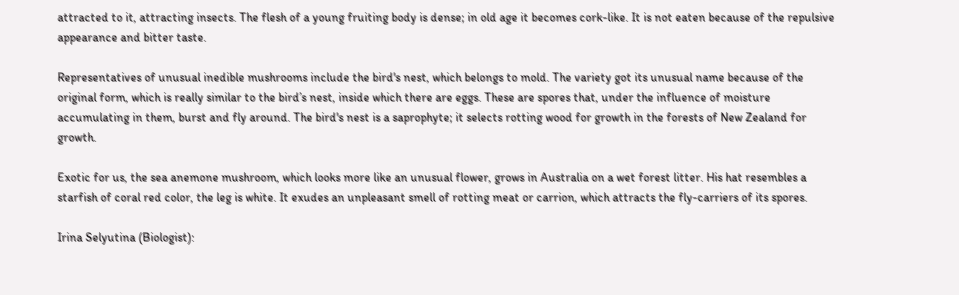attracted to it, attracting insects. The flesh of a young fruiting body is dense; in old age it becomes cork-like. It is not eaten because of the repulsive appearance and bitter taste.

Representatives of unusual inedible mushrooms include the bird's nest, which belongs to mold. The variety got its unusual name because of the original form, which is really similar to the bird’s nest, inside which there are eggs. These are spores that, under the influence of moisture accumulating in them, burst and fly around. The bird's nest is a saprophyte; it selects rotting wood for growth in the forests of New Zealand for growth.

Exotic for us, the sea anemone mushroom, which looks more like an unusual flower, grows in Australia on a wet forest litter. His hat resembles a starfish of coral red color, the leg is white. It exudes an unpleasant smell of rotting meat or carrion, which attracts the fly-carriers of its spores.

Irina Selyutina (Biologist):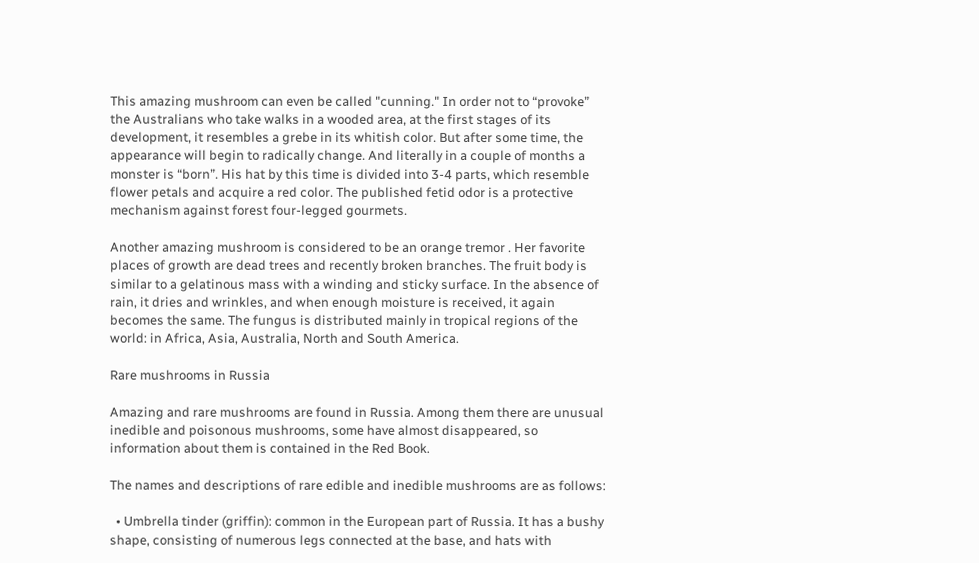This amazing mushroom can even be called "cunning." In order not to “provoke” the Australians who take walks in a wooded area, at the first stages of its development, it resembles a grebe in its whitish color. But after some time, the appearance will begin to radically change. And literally in a couple of months a monster is “born”. His hat by this time is divided into 3-4 parts, which resemble flower petals and acquire a red color. The published fetid odor is a protective mechanism against forest four-legged gourmets.

Another amazing mushroom is considered to be an orange tremor . Her favorite places of growth are dead trees and recently broken branches. The fruit body is similar to a gelatinous mass with a winding and sticky surface. In the absence of rain, it dries and wrinkles, and when enough moisture is received, it again becomes the same. The fungus is distributed mainly in tropical regions of the world: in Africa, Asia, Australia, North and South America.

Rare mushrooms in Russia

Amazing and rare mushrooms are found in Russia. Among them there are unusual inedible and poisonous mushrooms, some have almost disappeared, so information about them is contained in the Red Book.

The names and descriptions of rare edible and inedible mushrooms are as follows:

  • Umbrella tinder (griffin): common in the European part of Russia. It has a bushy shape, consisting of numerous legs connected at the base, and hats with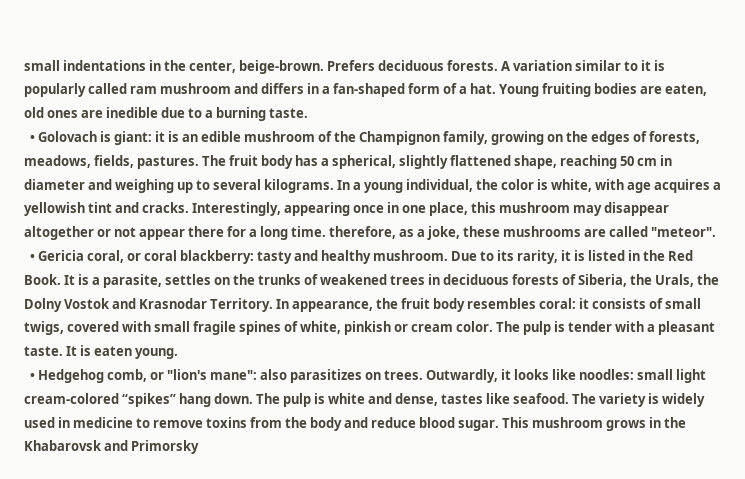small indentations in the center, beige-brown. Prefers deciduous forests. A variation similar to it is popularly called ram mushroom and differs in a fan-shaped form of a hat. Young fruiting bodies are eaten, old ones are inedible due to a burning taste.
  • Golovach is giant: it is an edible mushroom of the Champignon family, growing on the edges of forests, meadows, fields, pastures. The fruit body has a spherical, slightly flattened shape, reaching 50 cm in diameter and weighing up to several kilograms. In a young individual, the color is white, with age acquires a yellowish tint and cracks. Interestingly, appearing once in one place, this mushroom may disappear altogether or not appear there for a long time. therefore, as a joke, these mushrooms are called "meteor".
  • Gericia coral, or coral blackberry: tasty and healthy mushroom. Due to its rarity, it is listed in the Red Book. It is a parasite, settles on the trunks of weakened trees in deciduous forests of Siberia, the Urals, the Dolny Vostok and Krasnodar Territory. In appearance, the fruit body resembles coral: it consists of small twigs, covered with small fragile spines of white, pinkish or cream color. The pulp is tender with a pleasant taste. It is eaten young.
  • Hedgehog comb, or "lion's mane": also parasitizes on trees. Outwardly, it looks like noodles: small light cream-colored “spikes” hang down. The pulp is white and dense, tastes like seafood. The variety is widely used in medicine to remove toxins from the body and reduce blood sugar. This mushroom grows in the Khabarovsk and Primorsky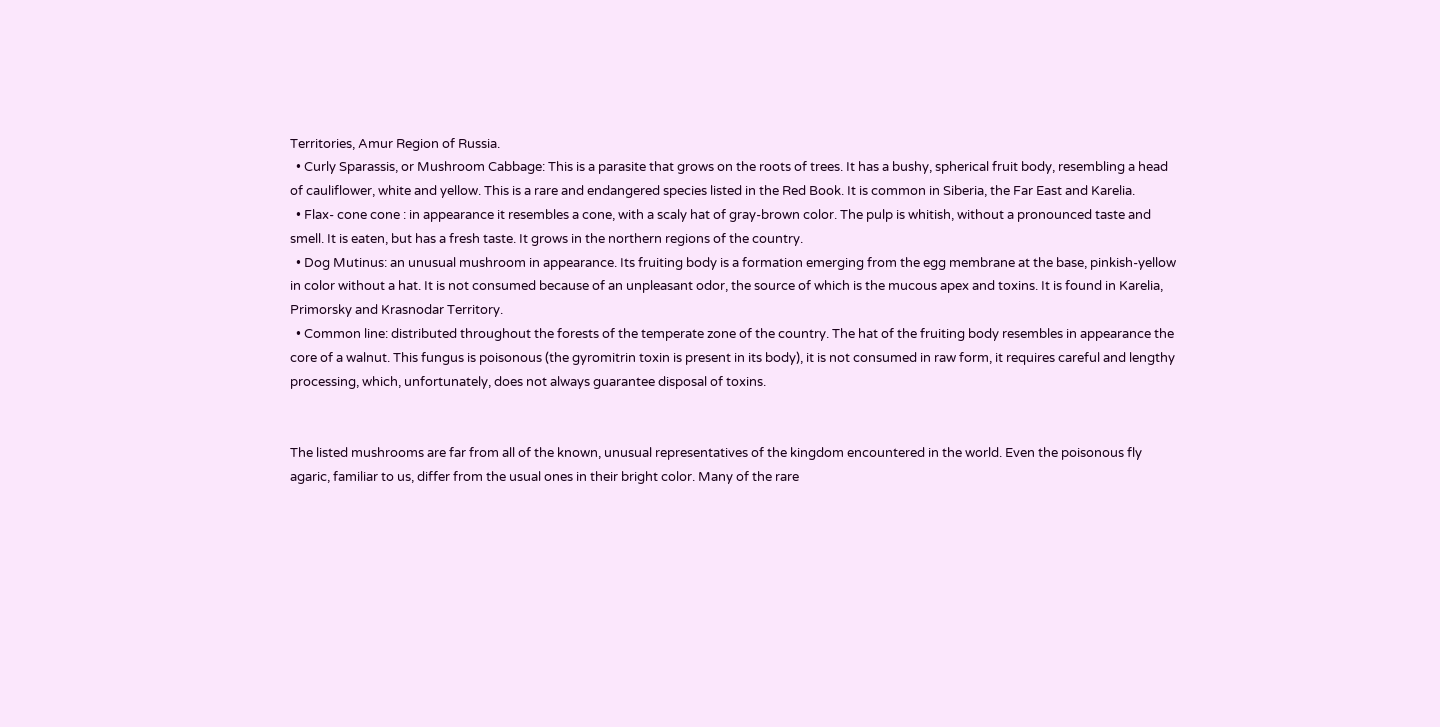Territories, Amur Region of Russia.
  • Curly Sparassis, or Mushroom Cabbage: This is a parasite that grows on the roots of trees. It has a bushy, spherical fruit body, resembling a head of cauliflower, white and yellow. This is a rare and endangered species listed in the Red Book. It is common in Siberia, the Far East and Karelia.
  • Flax- cone cone : in appearance it resembles a cone, with a scaly hat of gray-brown color. The pulp is whitish, without a pronounced taste and smell. It is eaten, but has a fresh taste. It grows in the northern regions of the country.
  • Dog Mutinus: an unusual mushroom in appearance. Its fruiting body is a formation emerging from the egg membrane at the base, pinkish-yellow in color without a hat. It is not consumed because of an unpleasant odor, the source of which is the mucous apex and toxins. It is found in Karelia, Primorsky and Krasnodar Territory.
  • Common line: distributed throughout the forests of the temperate zone of the country. The hat of the fruiting body resembles in appearance the core of a walnut. This fungus is poisonous (the gyromitrin toxin is present in its body), it is not consumed in raw form, it requires careful and lengthy processing, which, unfortunately, does not always guarantee disposal of toxins.


The listed mushrooms are far from all of the known, unusual representatives of the kingdom encountered in the world. Even the poisonous fly agaric, familiar to us, differ from the usual ones in their bright color. Many of the rare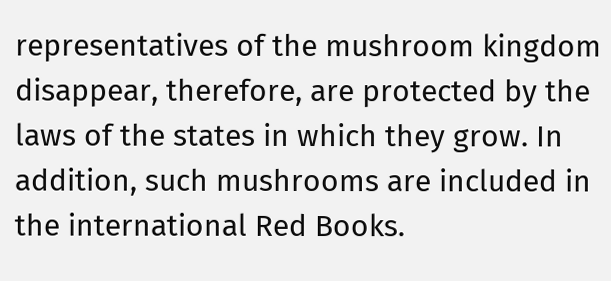representatives of the mushroom kingdom disappear, therefore, are protected by the laws of the states in which they grow. In addition, such mushrooms are included in the international Red Books.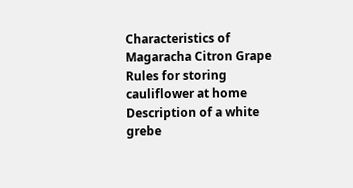Characteristics of Magaracha Citron Grape
Rules for storing cauliflower at home
Description of a white grebe